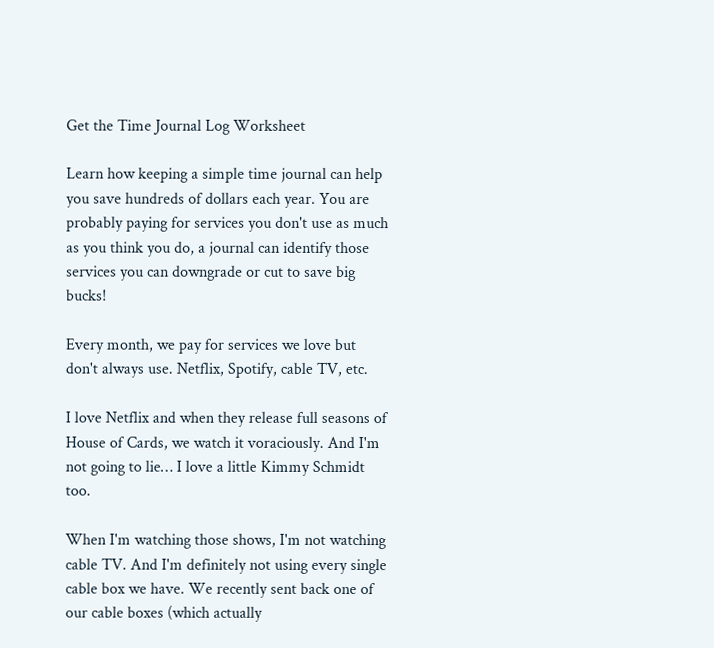Get the Time Journal Log Worksheet

Learn how keeping a simple time journal can help you save hundreds of dollars each year. You are probably paying for services you don't use as much as you think you do, a journal can identify those services you can downgrade or cut to save big bucks!

Every month, we pay for services we love but don't always use. Netflix, Spotify, cable TV, etc.

I love Netflix and when they release full seasons of House of Cards, we watch it voraciously. And I'm not going to lie… I love a little Kimmy Schmidt too.

When I'm watching those shows, I'm not watching cable TV. And I'm definitely not using every single cable box we have. We recently sent back one of our cable boxes (which actually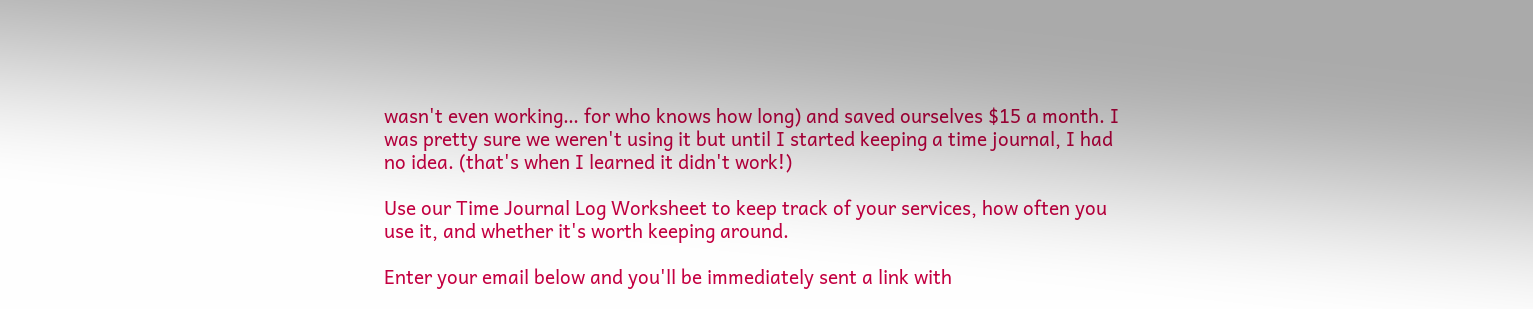wasn't even working… for who knows how long) and saved ourselves $15 a month. I was pretty sure we weren't using it but until I started keeping a time journal, I had no idea. (that's when I learned it didn't work!)

Use our Time Journal Log Worksheet to keep track of your services, how often you use it, and whether it's worth keeping around.

Enter your email below and you'll be immediately sent a link with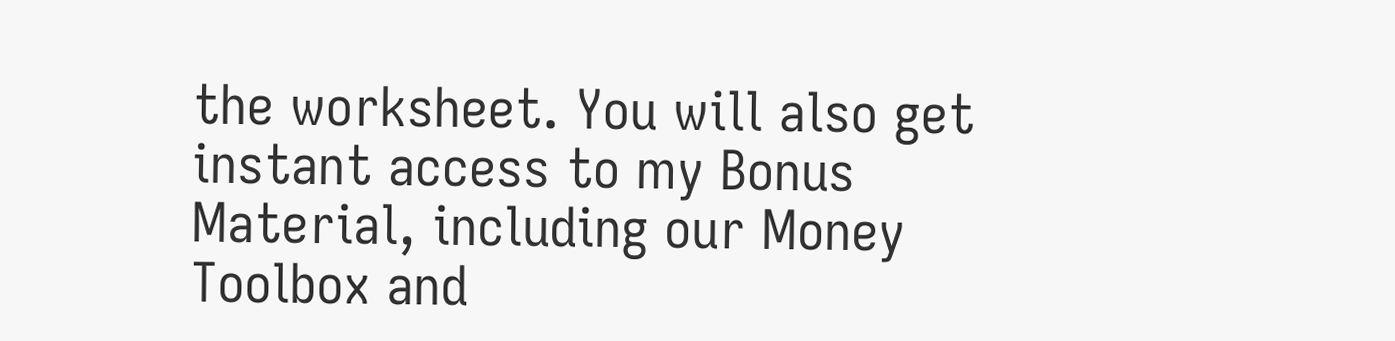the worksheet. You will also get instant access to my Bonus Material, including our Money Toolbox and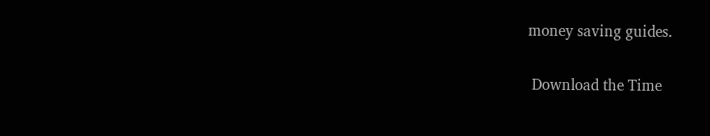money saving guides.

 Download the Time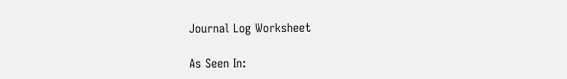Journal Log Worksheet

As Seen In: